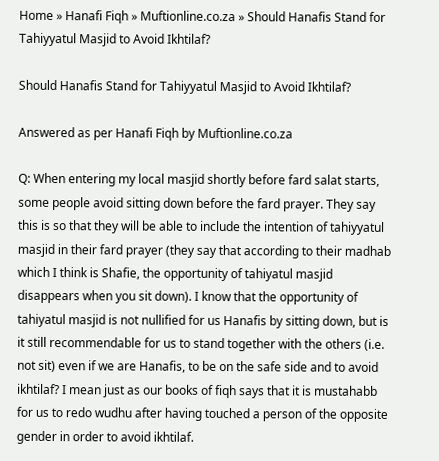Home » Hanafi Fiqh » Muftionline.co.za » Should Hanafis Stand for Tahiyyatul Masjid to Avoid Ikhtilaf?

Should Hanafis Stand for Tahiyyatul Masjid to Avoid Ikhtilaf?

Answered as per Hanafi Fiqh by Muftionline.co.za

Q: When entering my local masjid shortly before fard salat starts, some people avoid sitting down before the fard prayer. They say this is so that they will be able to include the intention of tahiyyatul masjid in their fard prayer (they say that according to their madhab which I think is Shafie, the opportunity of tahiyatul masjid disappears when you sit down). I know that the opportunity of tahiyatul masjid is not nullified for us Hanafis by sitting down, but is it still recommendable for us to stand together with the others (i.e. not sit) even if we are Hanafis, to be on the safe side and to avoid ikhtilaf? I mean just as our books of fiqh says that it is mustahabb for us to redo wudhu after having touched a person of the opposite gender in order to avoid ikhtilaf.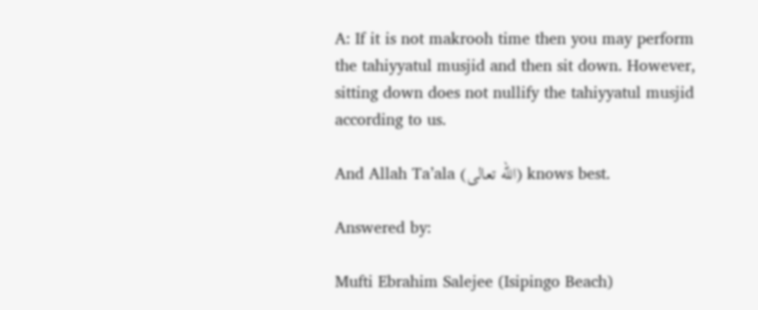A: If it is not makrooh time then you may perform the tahiyyatul musjid and then sit down. However, sitting down does not nullify the tahiyyatul musjid according to us.

And Allah Ta’ala (الله تعالى) knows best.

Answered by:

Mufti Ebrahim Salejee (Isipingo Beach)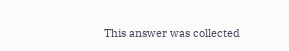This answer was collected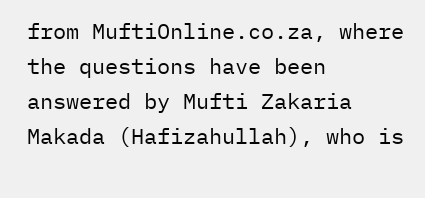from MuftiOnline.co.za, where the questions have been answered by Mufti Zakaria Makada (Hafizahullah), who is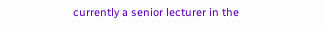currently a senior lecturer in the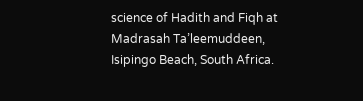science of Hadith and Fiqh at Madrasah Ta’leemuddeen, Isipingo Beach, South Africa.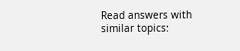Read answers with similar topics: